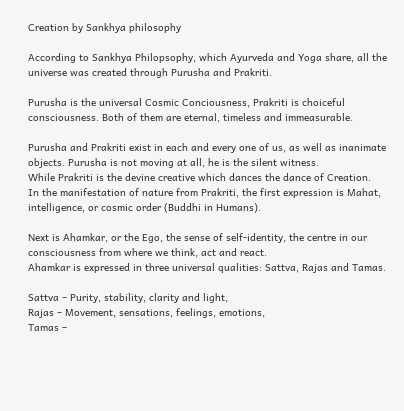Creation by Sankhya philosophy

According to Sankhya Philopsophy, which Ayurveda and Yoga share, all the universe was created through Purusha and Prakriti.

Purusha is the universal Cosmic Conciousness, Prakriti is choiceful consciousness. Both of them are eternal, timeless and immeasurable.

Purusha and Prakriti exist in each and every one of us, as well as inanimate objects. Purusha is not moving at all, he is the silent witness.
While Prakriti is the devine creative which dances the dance of Creation.
In the manifestation of nature from Prakriti, the first expression is Mahat, intelligence, or cosmic order (Buddhi in Humans).

Next is Ahamkar, or the Ego, the sense of self-identity, the centre in our consciousness from where we think, act and react.
Ahamkar is expressed in three universal qualities: Sattva, Rajas and Tamas.

Sattva – Purity, stability, clarity and light,
Rajas – Movement, sensations, feelings, emotions,
Tamas –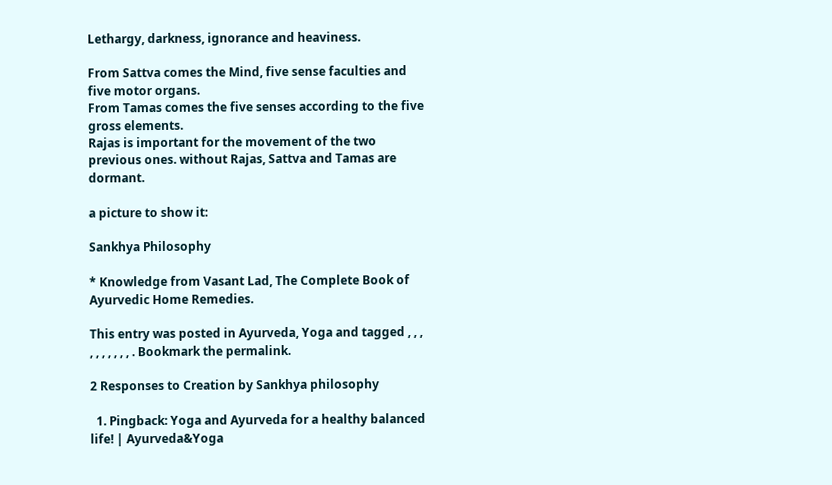Lethargy, darkness, ignorance and heaviness.

From Sattva comes the Mind, five sense faculties and five motor organs.
From Tamas comes the five senses according to the five gross elements.
Rajas is important for the movement of the two previous ones. without Rajas, Sattva and Tamas are dormant.

a picture to show it:

Sankhya Philosophy

* Knowledge from Vasant Lad, The Complete Book of Ayurvedic Home Remedies.

This entry was posted in Ayurveda, Yoga and tagged , , , , , , , , , , . Bookmark the permalink.

2 Responses to Creation by Sankhya philosophy

  1. Pingback: Yoga and Ayurveda for a healthy balanced life! | Ayurveda&Yoga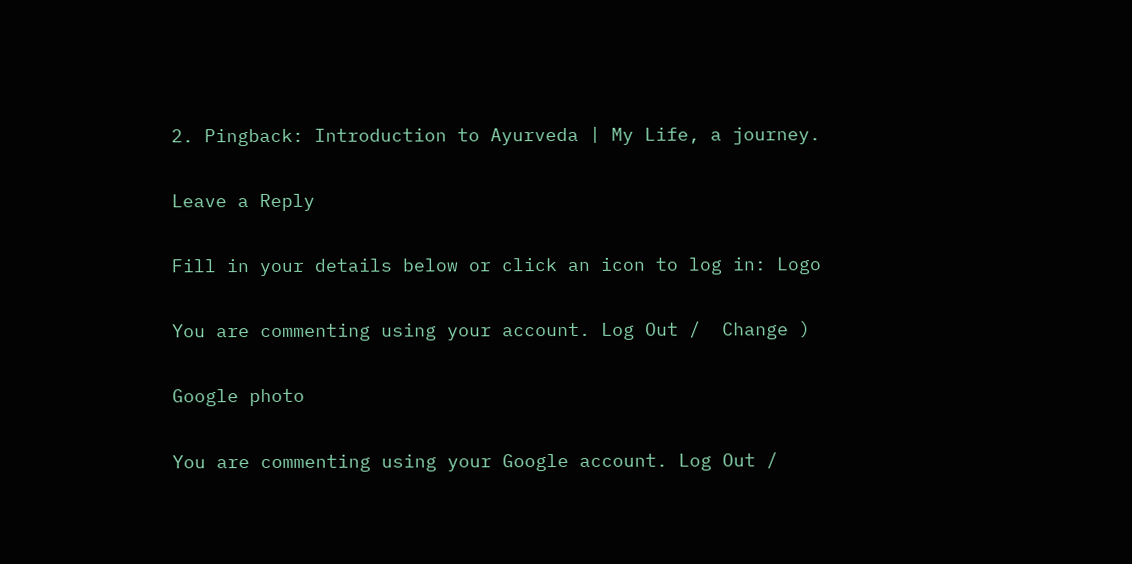2. Pingback: Introduction to Ayurveda | My Life, a journey.

Leave a Reply

Fill in your details below or click an icon to log in: Logo

You are commenting using your account. Log Out /  Change )

Google photo

You are commenting using your Google account. Log Out /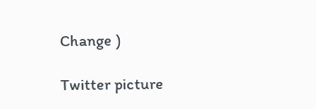Change )

Twitter picture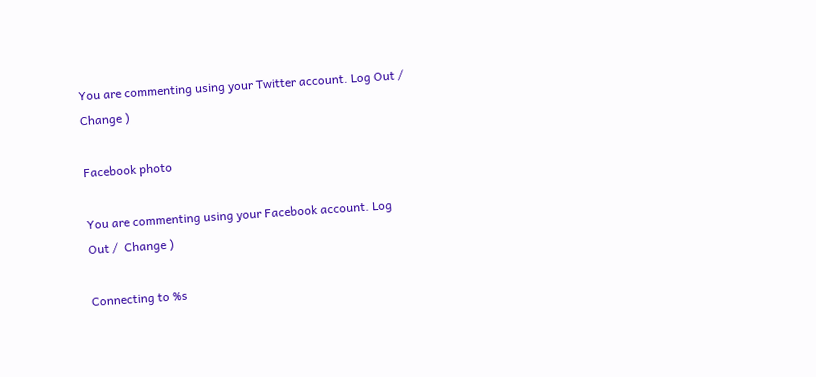You are commenting using your Twitter account. Log Out /  Change )

Facebook photo

You are commenting using your Facebook account. Log Out /  Change )

Connecting to %s